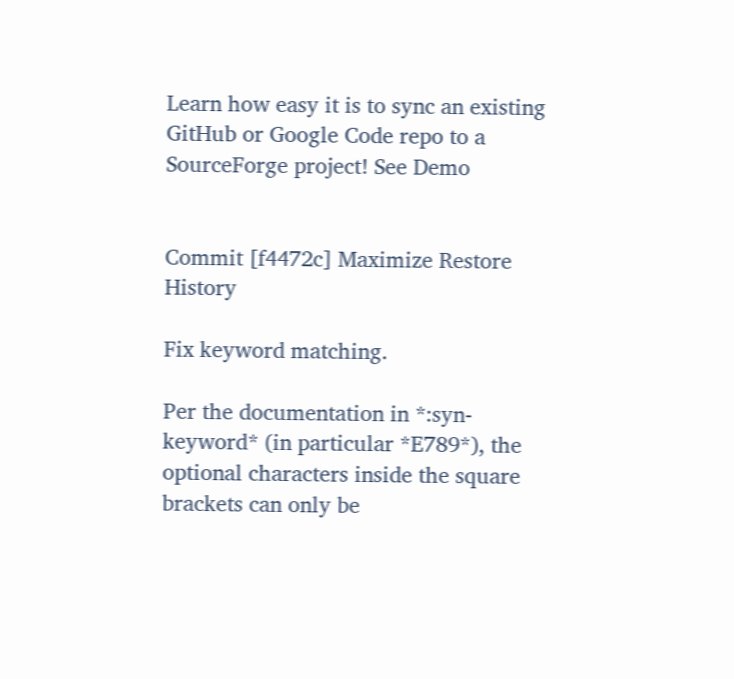Learn how easy it is to sync an existing GitHub or Google Code repo to a SourceForge project! See Demo


Commit [f4472c] Maximize Restore History

Fix keyword matching.

Per the documentation in *:syn-keyword* (in particular *E789*), the
optional characters inside the square brackets can only be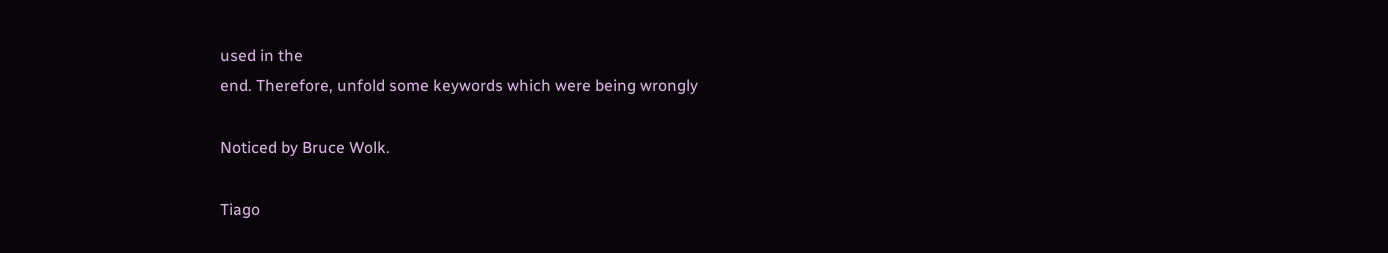used in the
end. Therefore, unfold some keywords which were being wrongly

Noticed by Bruce Wolk.

Tiago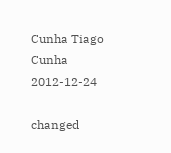Cunha Tiago Cunha 2012-12-24

changed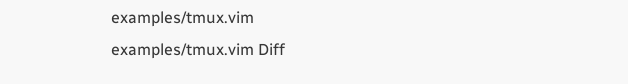examples/tmux.vim
examples/tmux.vim Diff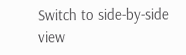Switch to side-by-side view